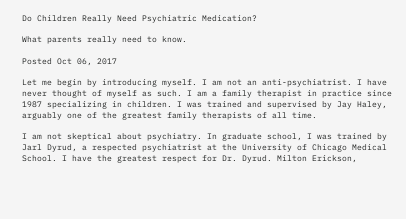Do Children Really Need Psychiatric Medication?

What parents really need to know.

Posted Oct 06, 2017

Let me begin by introducing myself. I am not an anti-psychiatrist. I have never thought of myself as such. I am a family therapist in practice since 1987 specializing in children. I was trained and supervised by Jay Haley, arguably one of the greatest family therapists of all time.

I am not skeptical about psychiatry. In graduate school, I was trained by Jarl Dyrud, a respected psychiatrist at the University of Chicago Medical School. I have the greatest respect for Dr. Dyrud. Milton Erickson,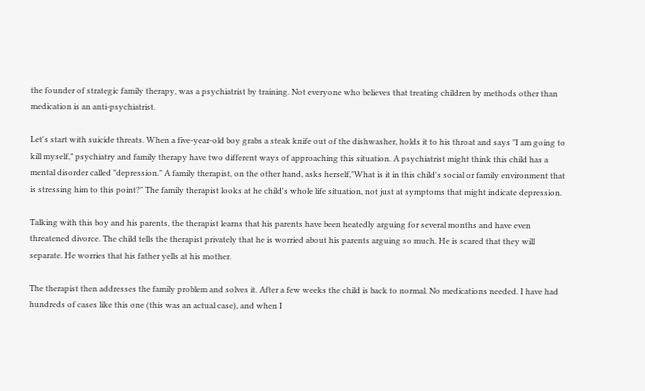the founder of strategic family therapy, was a psychiatrist by training. Not everyone who believes that treating children by methods other than medication is an anti-psychiatrist.

Let's start with suicide threats. When a five-year-old boy grabs a steak knife out of the dishwasher, holds it to his throat and says "I am going to kill myself," psychiatry and family therapy have two different ways of approaching this situation. A psychiatrist might think this child has a mental disorder called "depression." A family therapist, on the other hand, asks herself,"What is it in this child's social or family environment that is stressing him to this point?" The family therapist looks at he child's whole life situation, not just at symptoms that might indicate depression.

Talking with this boy and his parents, the therapist learns that his parents have been heatedly arguing for several months and have even threatened divorce. The child tells the therapist privately that he is worried about his parents arguing so much. He is scared that they will separate. He worries that his father yells at his mother.

The therapist then addresses the family problem and solves it. After a few weeks the child is back to normal. No medications needed. I have had hundreds of cases like this one (this was an actual case), and when I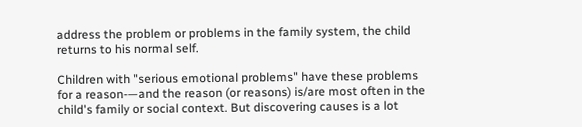address the problem or problems in the family system, the child returns to his normal self.

Children with "serious emotional problems" have these problems for a reason-—and the reason (or reasons) is/are most often in the child's family or social context. But discovering causes is a lot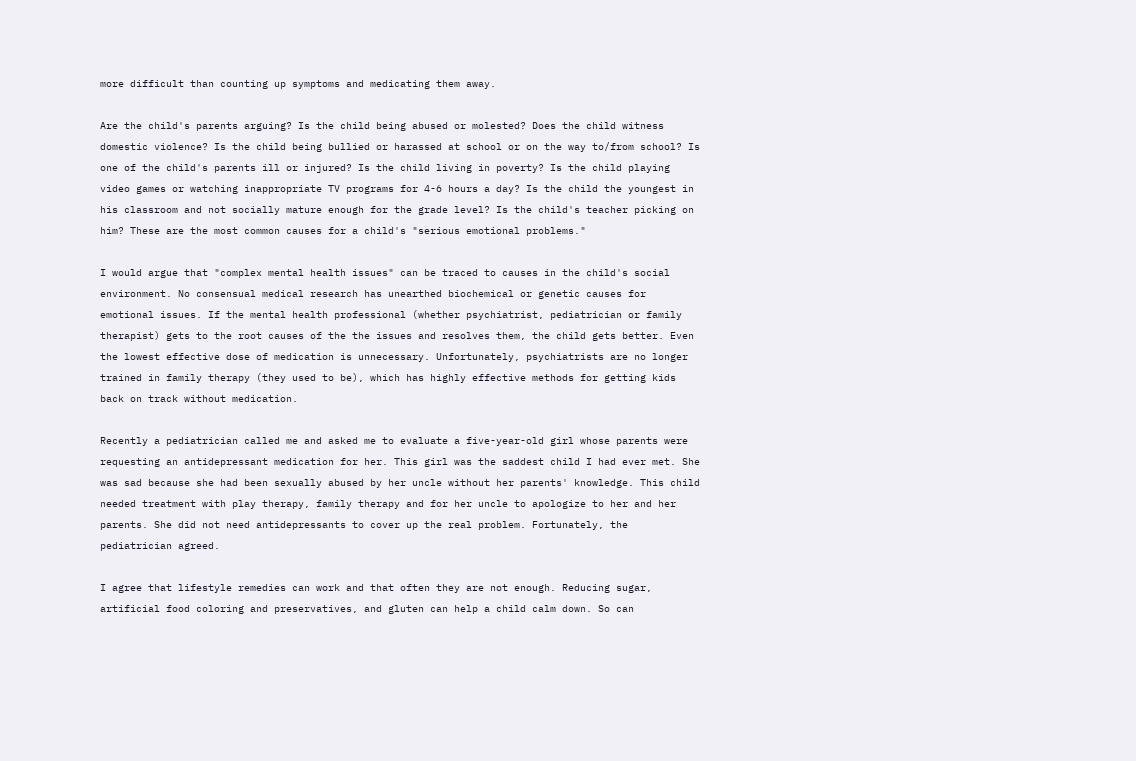more difficult than counting up symptoms and medicating them away.

Are the child's parents arguing? Is the child being abused or molested? Does the child witness domestic violence? Is the child being bullied or harassed at school or on the way to/from school? Is one of the child's parents ill or injured? Is the child living in poverty? Is the child playing video games or watching inappropriate TV programs for 4-6 hours a day? Is the child the youngest in his classroom and not socially mature enough for the grade level? Is the child's teacher picking on him? These are the most common causes for a child's "serious emotional problems."

I would argue that "complex mental health issues" can be traced to causes in the child's social environment. No consensual medical research has unearthed biochemical or genetic causes for emotional issues. If the mental health professional (whether psychiatrist, pediatrician or family therapist) gets to the root causes of the the issues and resolves them, the child gets better. Even the lowest effective dose of medication is unnecessary. Unfortunately, psychiatrists are no longer trained in family therapy (they used to be), which has highly effective methods for getting kids back on track without medication.

Recently a pediatrician called me and asked me to evaluate a five-year-old girl whose parents were requesting an antidepressant medication for her. This girl was the saddest child I had ever met. She was sad because she had been sexually abused by her uncle without her parents' knowledge. This child needed treatment with play therapy, family therapy and for her uncle to apologize to her and her parents. She did not need antidepressants to cover up the real problem. Fortunately, the pediatrician agreed.

I agree that lifestyle remedies can work and that often they are not enough. Reducing sugar, artificial food coloring and preservatives, and gluten can help a child calm down. So can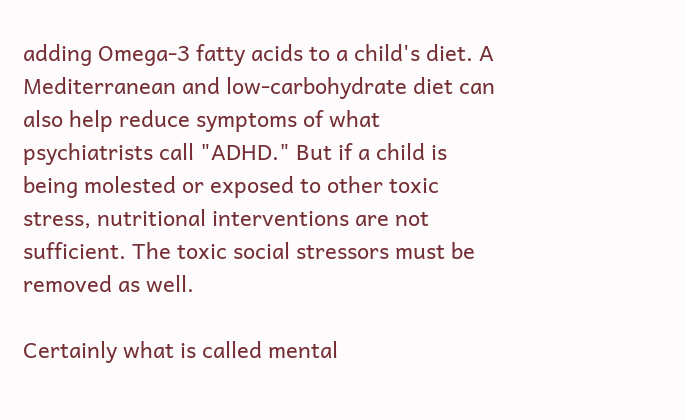adding Omega-3 fatty acids to a child's diet. A Mediterranean and low-carbohydrate diet can also help reduce symptoms of what psychiatrists call "ADHD." But if a child is being molested or exposed to other toxic stress, nutritional interventions are not sufficient. The toxic social stressors must be removed as well.

Certainly what is called mental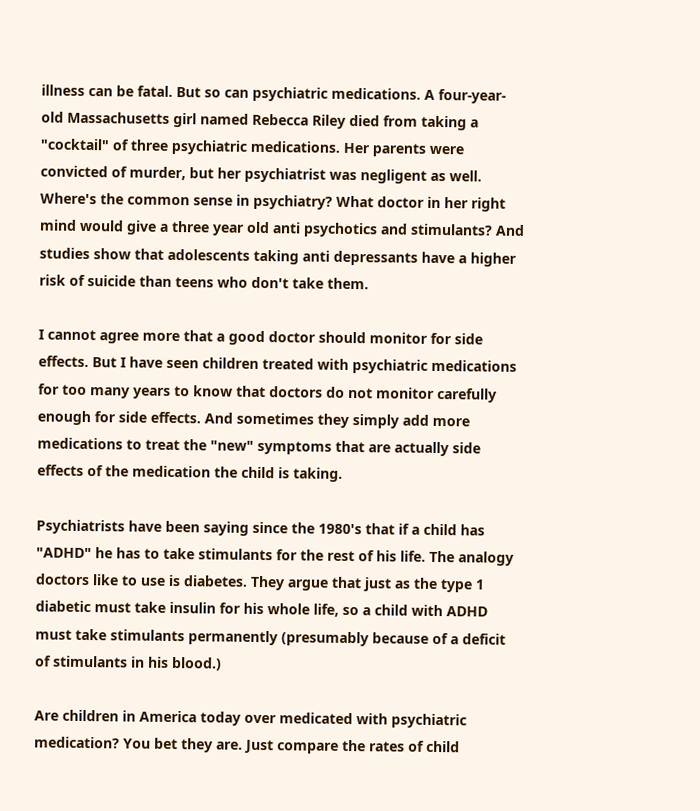illness can be fatal. But so can psychiatric medications. A four-year-old Massachusetts girl named Rebecca Riley died from taking a "cocktail" of three psychiatric medications. Her parents were convicted of murder, but her psychiatrist was negligent as well. Where's the common sense in psychiatry? What doctor in her right mind would give a three year old anti psychotics and stimulants? And studies show that adolescents taking anti depressants have a higher risk of suicide than teens who don't take them.

I cannot agree more that a good doctor should monitor for side effects. But I have seen children treated with psychiatric medications for too many years to know that doctors do not monitor carefully enough for side effects. And sometimes they simply add more medications to treat the "new" symptoms that are actually side effects of the medication the child is taking.

Psychiatrists have been saying since the 1980's that if a child has "ADHD" he has to take stimulants for the rest of his life. The analogy doctors like to use is diabetes. They argue that just as the type 1 diabetic must take insulin for his whole life, so a child with ADHD must take stimulants permanently (presumably because of a deficit of stimulants in his blood.)

Are children in America today over medicated with psychiatric medication? You bet they are. Just compare the rates of child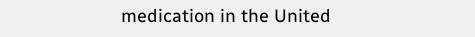medication in the United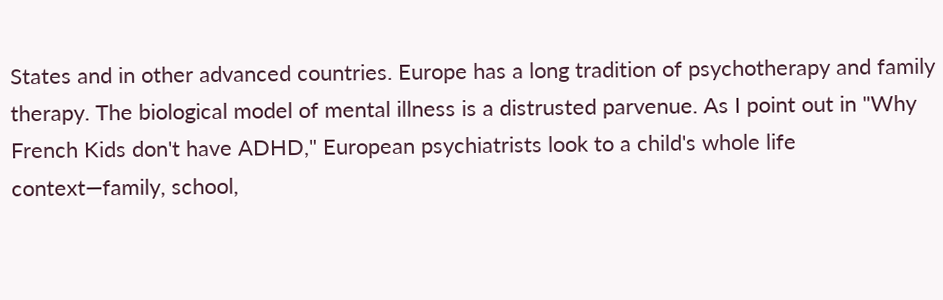States and in other advanced countries. Europe has a long tradition of psychotherapy and family therapy. The biological model of mental illness is a distrusted parvenue. As I point out in "Why French Kids don't have ADHD," European psychiatrists look to a child's whole life context—family, school,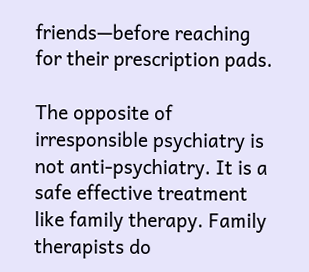friends—before reaching for their prescription pads.

The opposite of irresponsible psychiatry is not anti-psychiatry. It is a safe effective treatment like family therapy. Family therapists do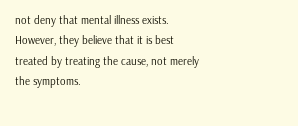not deny that mental illness exists. However, they believe that it is best treated by treating the cause, not merely the symptoms.